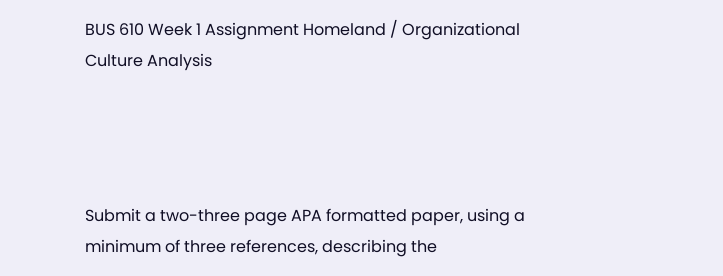BUS 610 Week 1 Assignment Homeland / Organizational Culture Analysis




Submit a two-three page APA formatted paper, using a minimum of three references, describing the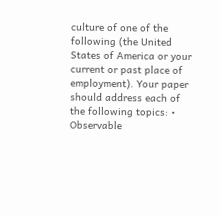culture of one of the following (the United States of America or your current or past place of employment). Your paper should address each of the following topics: • Observable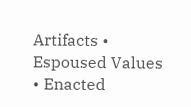Artifacts • Espoused Values • Enacted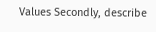Values Secondly, describe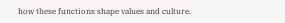how these functions shape values and culture.